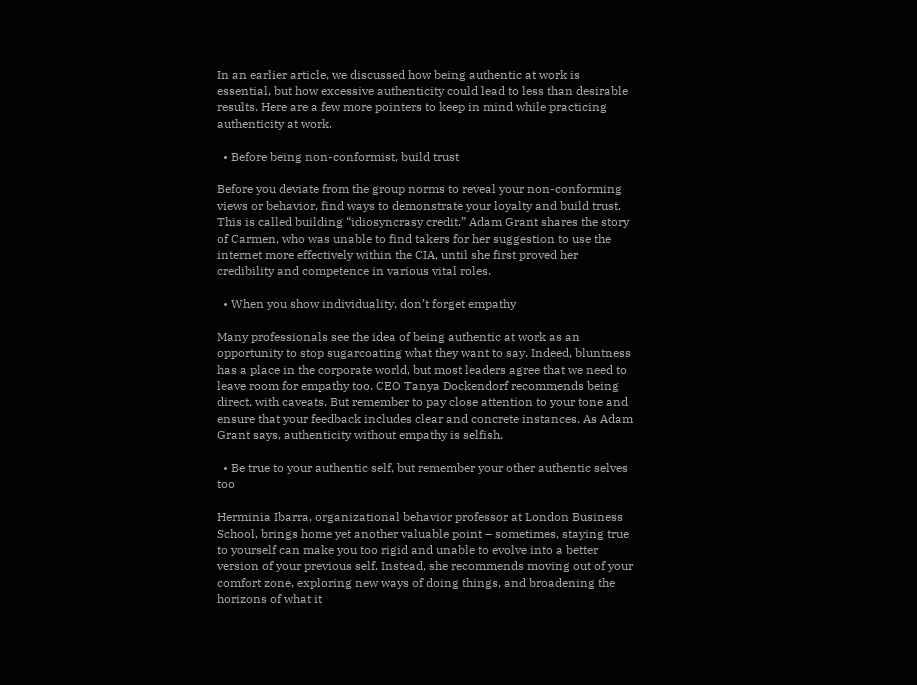In an earlier article, we discussed how being authentic at work is essential, but how excessive authenticity could lead to less than desirable results. Here are a few more pointers to keep in mind while practicing authenticity at work.

  • Before being non-conformist, build trust

Before you deviate from the group norms to reveal your non-conforming views or behavior, find ways to demonstrate your loyalty and build trust. This is called building “idiosyncrasy credit.” Adam Grant shares the story of Carmen, who was unable to find takers for her suggestion to use the internet more effectively within the CIA, until she first proved her credibility and competence in various vital roles.

  • When you show individuality, don’t forget empathy

Many professionals see the idea of being authentic at work as an opportunity to stop sugarcoating what they want to say. Indeed, bluntness has a place in the corporate world, but most leaders agree that we need to leave room for empathy too. CEO Tanya Dockendorf recommends being direct, with caveats. But remember to pay close attention to your tone and ensure that your feedback includes clear and concrete instances. As Adam Grant says, authenticity without empathy is selfish.

  • Be true to your authentic self, but remember your other authentic selves too

Herminia Ibarra, organizational behavior professor at London Business School, brings home yet another valuable point – sometimes, staying true to yourself can make you too rigid and unable to evolve into a better version of your previous self. Instead, she recommends moving out of your comfort zone, exploring new ways of doing things, and broadening the horizons of what it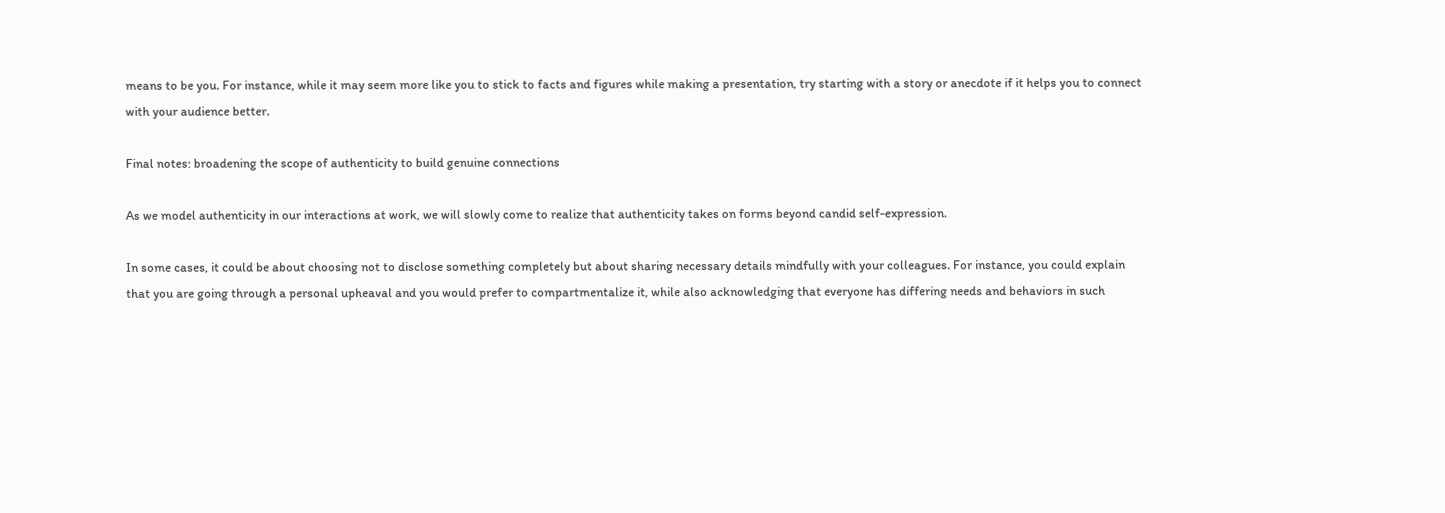means to be you. For instance, while it may seem more like you to stick to facts and figures while making a presentation, try starting with a story or anecdote if it helps you to connect with your audience better.

Final notes: broadening the scope of authenticity to build genuine connections

As we model authenticity in our interactions at work, we will slowly come to realize that authenticity takes on forms beyond candid self-expression.

In some cases, it could be about choosing not to disclose something completely but about sharing necessary details mindfully with your colleagues. For instance, you could explain that you are going through a personal upheaval and you would prefer to compartmentalize it, while also acknowledging that everyone has differing needs and behaviors in such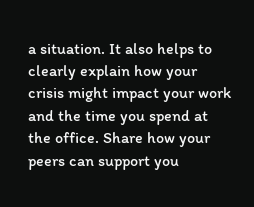a situation. It also helps to clearly explain how your crisis might impact your work and the time you spend at the office. Share how your peers can support you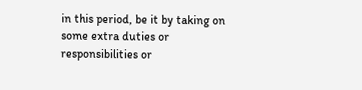in this period, be it by taking on some extra duties or responsibilities or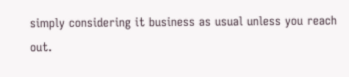simply considering it business as usual unless you reach out.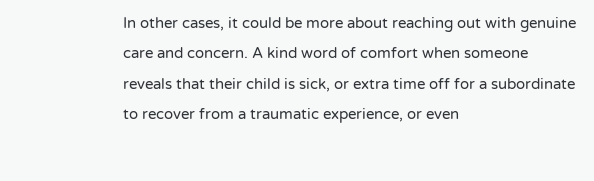In other cases, it could be more about reaching out with genuine care and concern. A kind word of comfort when someone reveals that their child is sick, or extra time off for a subordinate to recover from a traumatic experience, or even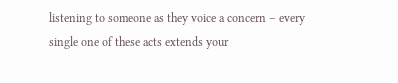listening to someone as they voice a concern – every single one of these acts extends your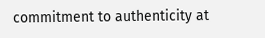commitment to authenticity at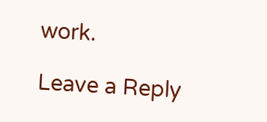work.

Leave a Reply